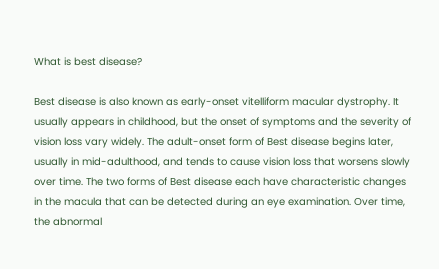What is best disease?

Best disease is also known as early-onset vitelliform macular dystrophy. It usually appears in childhood, but the onset of symptoms and the severity of vision loss vary widely. The adult-onset form of Best disease begins later, usually in mid-adulthood, and tends to cause vision loss that worsens slowly over time. The two forms of Best disease each have characteristic changes in the macula that can be detected during an eye examination. Over time, the abnormal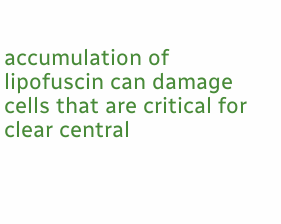accumulation of lipofuscin can damage cells that are critical for clear central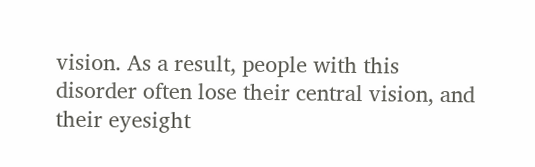vision. As a result, people with this disorder often lose their central vision, and their eyesight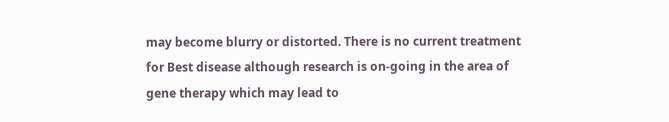may become blurry or distorted. There is no current treatment for Best disease although research is on-going in the area of gene therapy which may lead to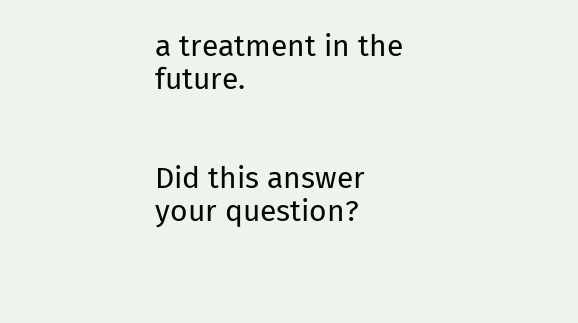a treatment in the future.


Did this answer your question?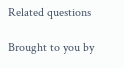Related questions

Brought to you by